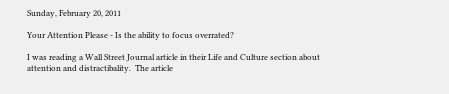Sunday, February 20, 2011

Your Attention Please - Is the ability to focus overrated?

I was reading a Wall Street Journal article in their Life and Culture section about attention and distractibality.  The article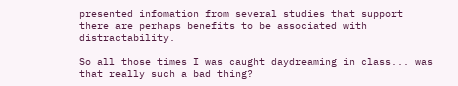presented infomation from several studies that support there are perhaps benefits to be associated with distractability.

So all those times I was caught daydreaming in class... was that really such a bad thing?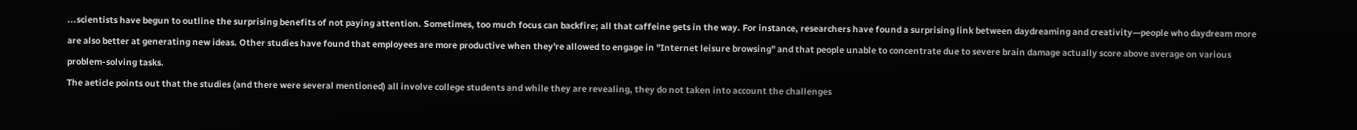...scientists have begun to outline the surprising benefits of not paying attention. Sometimes, too much focus can backfire; all that caffeine gets in the way. For instance, researchers have found a surprising link between daydreaming and creativity—people who daydream more are also better at generating new ideas. Other studies have found that employees are more productive when they're allowed to engage in "Internet leisure browsing" and that people unable to concentrate due to severe brain damage actually score above average on various problem-solving tasks.
The aeticle points out that the studies (and there were several mentioned) all involve college students and while they are revealing, they do not taken into account the challenges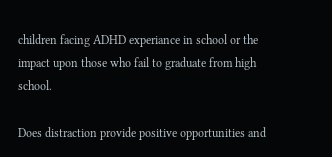children facing ADHD experiance in school or the impact upon those who fail to graduate from high school.

Does distraction provide positive opportunities and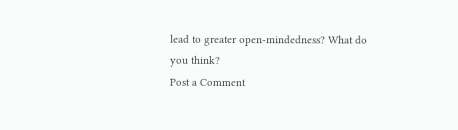lead to greater open-mindedness? What do you think?
Post a Comment